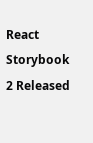React Storybook 2 Released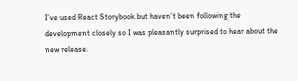I’ve used React Storybook but haven’t been following the development closely so I was pleasantly surprised to hear about the new release.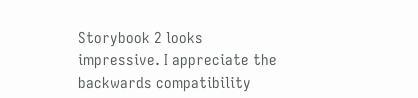Storybook 2 looks impressive. I appreciate the backwards compatibility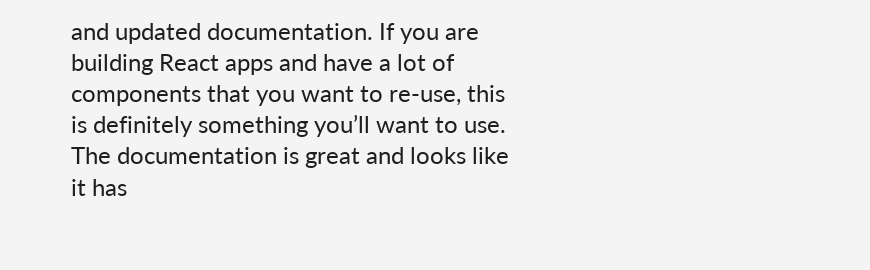and updated documentation. If you are building React apps and have a lot of components that you want to re-use, this is definitely something you’ll want to use. The documentation is great and looks like it has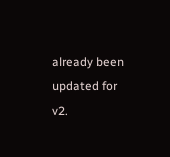already been updated for v2.